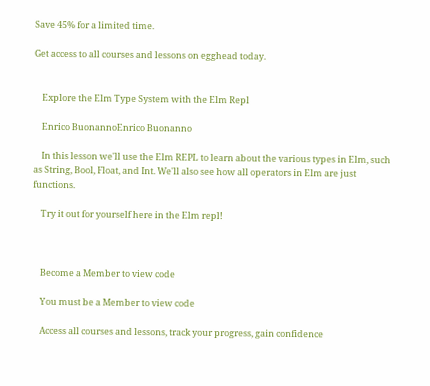Save 45% for a limited time.

Get access to all courses and lessons on egghead today.


    Explore the Elm Type System with the Elm Repl

    Enrico BuonannoEnrico Buonanno

    In this lesson we'll use the Elm REPL to learn about the various types in Elm, such as String, Bool, Float, and Int. We'll also see how all operators in Elm are just functions.

    Try it out for yourself here in the Elm repl!



    Become a Member to view code

    You must be a Member to view code

    Access all courses and lessons, track your progress, gain confidence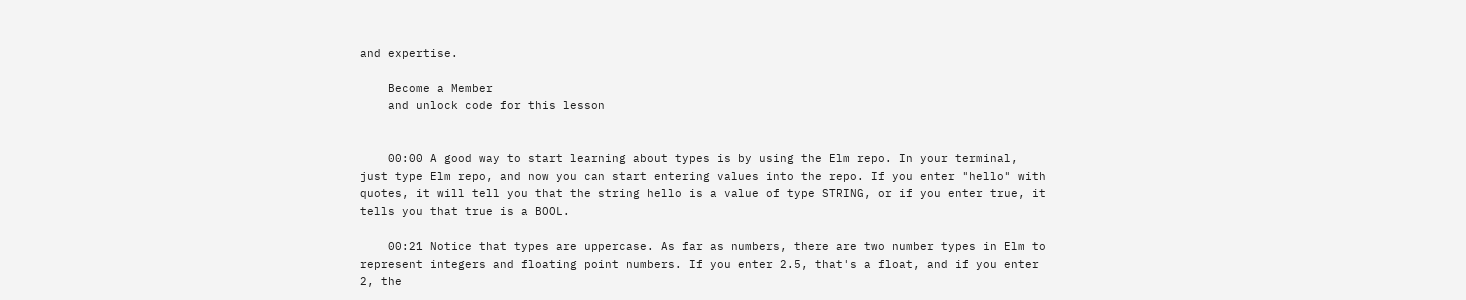and expertise.

    Become a Member
    and unlock code for this lesson


    00:00 A good way to start learning about types is by using the Elm repo. In your terminal, just type Elm repo, and now you can start entering values into the repo. If you enter "hello" with quotes, it will tell you that the string hello is a value of type STRING, or if you enter true, it tells you that true is a BOOL.

    00:21 Notice that types are uppercase. As far as numbers, there are two number types in Elm to represent integers and floating point numbers. If you enter 2.5, that's a float, and if you enter 2, the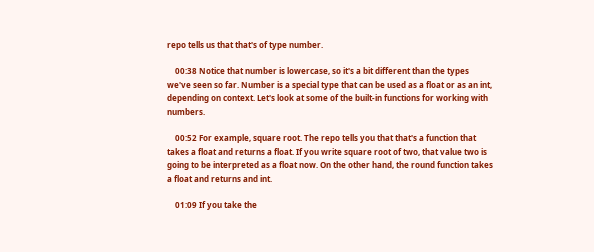repo tells us that that's of type number.

    00:38 Notice that number is lowercase, so it's a bit different than the types we've seen so far. Number is a special type that can be used as a float or as an int, depending on context. Let's look at some of the built-in functions for working with numbers.

    00:52 For example, square root. The repo tells you that that's a function that takes a float and returns a float. If you write square root of two, that value two is going to be interpreted as a float now. On the other hand, the round function takes a float and returns and int.

    01:09 If you take the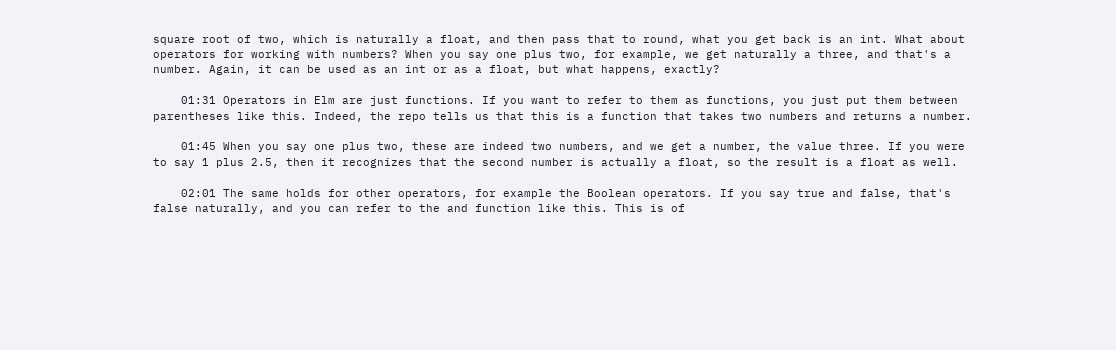square root of two, which is naturally a float, and then pass that to round, what you get back is an int. What about operators for working with numbers? When you say one plus two, for example, we get naturally a three, and that's a number. Again, it can be used as an int or as a float, but what happens, exactly?

    01:31 Operators in Elm are just functions. If you want to refer to them as functions, you just put them between parentheses like this. Indeed, the repo tells us that this is a function that takes two numbers and returns a number.

    01:45 When you say one plus two, these are indeed two numbers, and we get a number, the value three. If you were to say 1 plus 2.5, then it recognizes that the second number is actually a float, so the result is a float as well.

    02:01 The same holds for other operators, for example the Boolean operators. If you say true and false, that's false naturally, and you can refer to the and function like this. This is of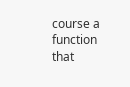course a function that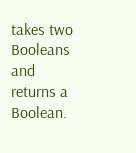takes two Booleans and returns a Boolean.